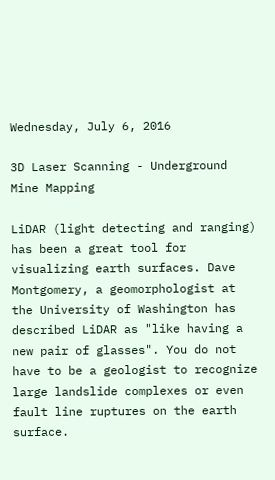Wednesday, July 6, 2016

3D Laser Scanning - Underground Mine Mapping

LiDAR (light detecting and ranging) has been a great tool for visualizing earth surfaces. Dave Montgomery, a geomorphologist at the University of Washington has described LiDAR as "like having a new pair of glasses". You do not have to be a geologist to recognize large landslide complexes or even fault line ruptures on the earth surface.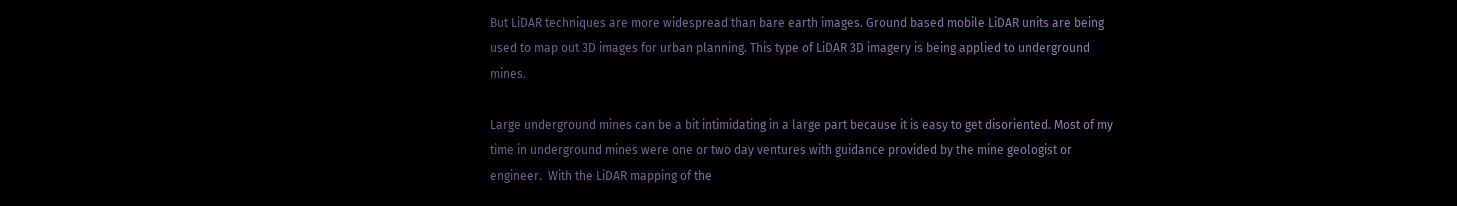But LiDAR techniques are more widespread than bare earth images. Ground based mobile LiDAR units are being used to map out 3D images for urban planning. This type of LiDAR 3D imagery is being applied to underground mines.

Large underground mines can be a bit intimidating in a large part because it is easy to get disoriented. Most of my time in underground mines were one or two day ventures with guidance provided by the mine geologist or engineer.  With the LiDAR mapping of the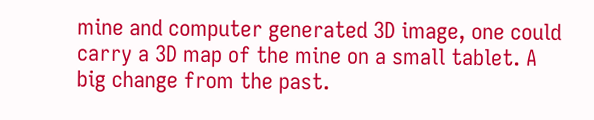mine and computer generated 3D image, one could carry a 3D map of the mine on a small tablet. A big change from the past.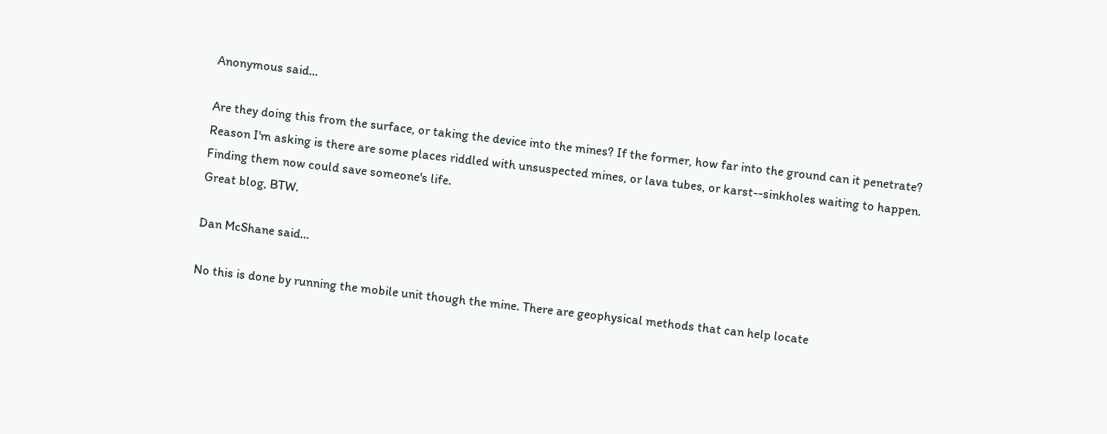Anonymous said...

Are they doing this from the surface, or taking the device into the mines? If the former, how far into the ground can it penetrate? Reason I'm asking is there are some places riddled with unsuspected mines, or lava tubes, or karst--sinkholes waiting to happen. Finding them now could save someone's life.
Great blog, BTW.

Dan McShane said...

No this is done by running the mobile unit though the mine. There are geophysical methods that can help locate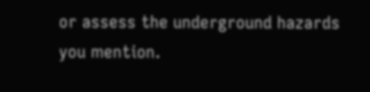or assess the underground hazards you mention.